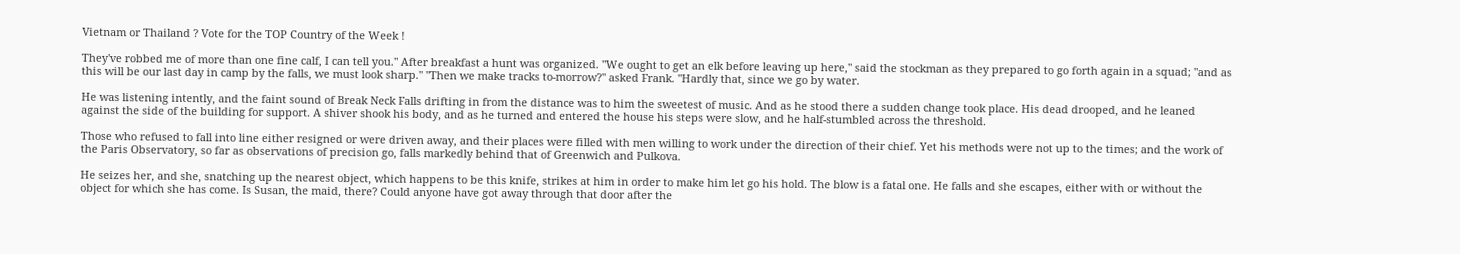Vietnam or Thailand ? Vote for the TOP Country of the Week !

They've robbed me of more than one fine calf, I can tell you." After breakfast a hunt was organized. "We ought to get an elk before leaving up here," said the stockman as they prepared to go forth again in a squad; "and as this will be our last day in camp by the falls, we must look sharp." "Then we make tracks to-morrow?" asked Frank. "Hardly that, since we go by water.

He was listening intently, and the faint sound of Break Neck Falls drifting in from the distance was to him the sweetest of music. And as he stood there a sudden change took place. His dead drooped, and he leaned against the side of the building for support. A shiver shook his body, and as he turned and entered the house his steps were slow, and he half-stumbled across the threshold.

Those who refused to fall into line either resigned or were driven away, and their places were filled with men willing to work under the direction of their chief. Yet his methods were not up to the times; and the work of the Paris Observatory, so far as observations of precision go, falls markedly behind that of Greenwich and Pulkova.

He seizes her, and she, snatching up the nearest object, which happens to be this knife, strikes at him in order to make him let go his hold. The blow is a fatal one. He falls and she escapes, either with or without the object for which she has come. Is Susan, the maid, there? Could anyone have got away through that door after the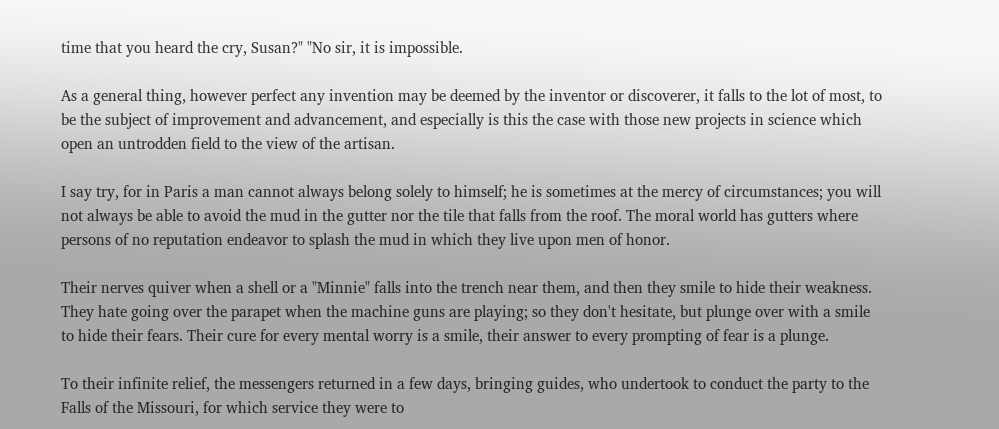time that you heard the cry, Susan?" "No sir, it is impossible.

As a general thing, however perfect any invention may be deemed by the inventor or discoverer, it falls to the lot of most, to be the subject of improvement and advancement, and especially is this the case with those new projects in science which open an untrodden field to the view of the artisan.

I say try, for in Paris a man cannot always belong solely to himself; he is sometimes at the mercy of circumstances; you will not always be able to avoid the mud in the gutter nor the tile that falls from the roof. The moral world has gutters where persons of no reputation endeavor to splash the mud in which they live upon men of honor.

Their nerves quiver when a shell or a "Minnie" falls into the trench near them, and then they smile to hide their weakness. They hate going over the parapet when the machine guns are playing; so they don't hesitate, but plunge over with a smile to hide their fears. Their cure for every mental worry is a smile, their answer to every prompting of fear is a plunge.

To their infinite relief, the messengers returned in a few days, bringing guides, who undertook to conduct the party to the Falls of the Missouri, for which service they were to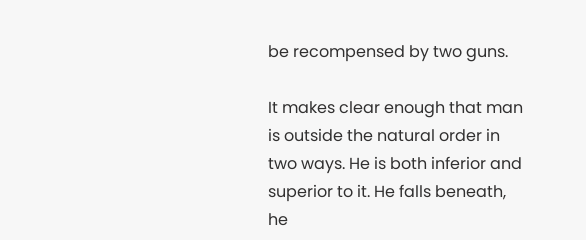be recompensed by two guns.

It makes clear enough that man is outside the natural order in two ways. He is both inferior and superior to it. He falls beneath, he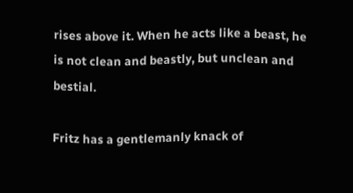rises above it. When he acts like a beast, he is not clean and beastly, but unclean and bestial.

Fritz has a gentlemanly knack of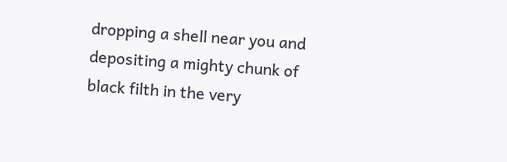dropping a shell near you and depositing a mighty chunk of black filth in the very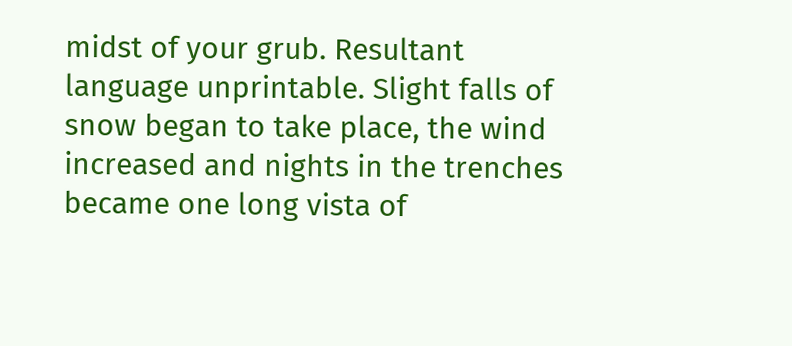midst of your grub. Resultant language unprintable. Slight falls of snow began to take place, the wind increased and nights in the trenches became one long vista of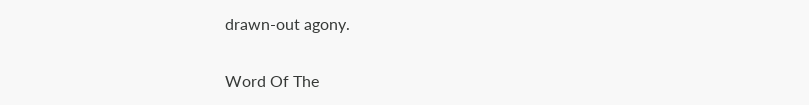drawn-out agony.

Word Of The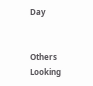Day


Others Looking